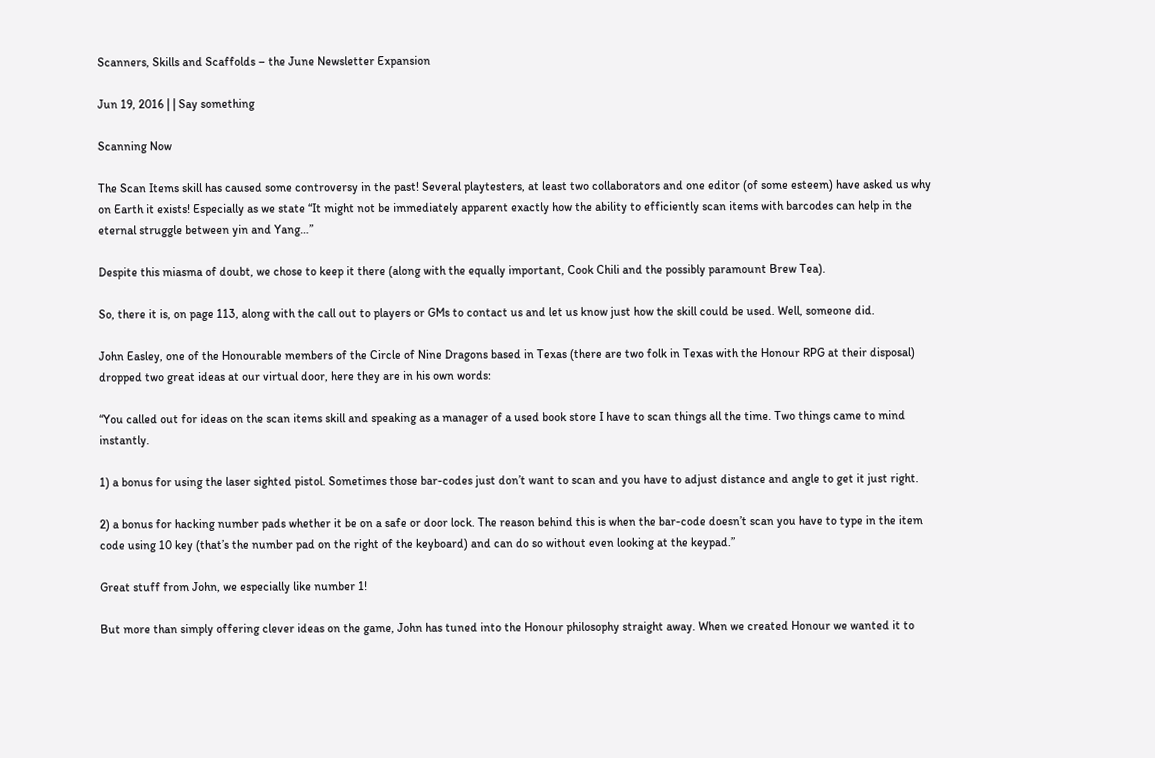Scanners, Skills and Scaffolds – the June Newsletter Expansion

Jun 19, 2016 | | Say something

Scanning Now

The Scan Items skill has caused some controversy in the past! Several playtesters, at least two collaborators and one editor (of some esteem) have asked us why on Earth it exists! Especially as we state “It might not be immediately apparent exactly how the ability to efficiently scan items with barcodes can help in the eternal struggle between yin and Yang…”

Despite this miasma of doubt, we chose to keep it there (along with the equally important, Cook Chili and the possibly paramount Brew Tea).

So, there it is, on page 113, along with the call out to players or GMs to contact us and let us know just how the skill could be used. Well, someone did.

John Easley, one of the Honourable members of the Circle of Nine Dragons based in Texas (there are two folk in Texas with the Honour RPG at their disposal) dropped two great ideas at our virtual door, here they are in his own words:

“You called out for ideas on the scan items skill and speaking as a manager of a used book store I have to scan things all the time. Two things came to mind instantly.

1) a bonus for using the laser sighted pistol. Sometimes those bar-codes just don’t want to scan and you have to adjust distance and angle to get it just right.

2) a bonus for hacking number pads whether it be on a safe or door lock. The reason behind this is when the bar-code doesn’t scan you have to type in the item code using 10 key (that’s the number pad on the right of the keyboard) and can do so without even looking at the keypad.”

Great stuff from John, we especially like number 1!

But more than simply offering clever ideas on the game, John has tuned into the Honour philosophy straight away. When we created Honour we wanted it to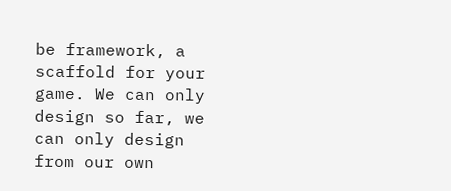be framework, a scaffold for your game. We can only design so far, we can only design from our own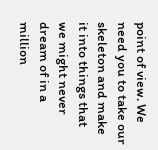point of view. We need you to take our skeleton and make it into things that we might never dream of in a million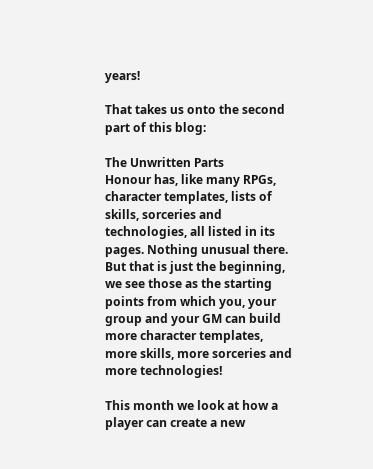years!

That takes us onto the second part of this blog:

The Unwritten Parts
Honour has, like many RPGs, character templates, lists of skills, sorceries and technologies, all listed in its pages. Nothing unusual there. But that is just the beginning, we see those as the starting points from which you, your group and your GM can build more character templates, more skills, more sorceries and more technologies!

This month we look at how a player can create a new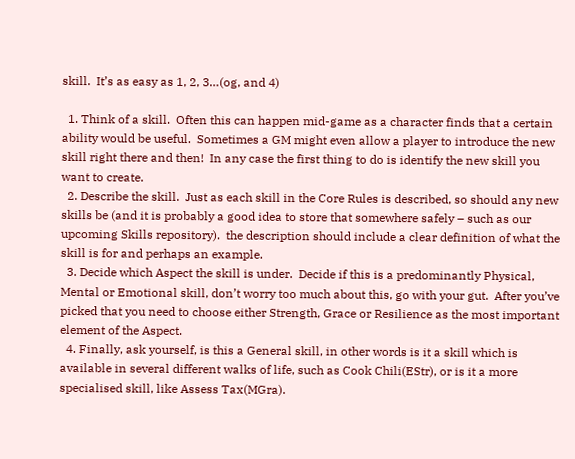skill.  It’s as easy as 1, 2, 3…(og, and 4)

  1. Think of a skill.  Often this can happen mid-game as a character finds that a certain ability would be useful.  Sometimes a GM might even allow a player to introduce the new skill right there and then!  In any case the first thing to do is identify the new skill you want to create.
  2. Describe the skill.  Just as each skill in the Core Rules is described, so should any new skills be (and it is probably a good idea to store that somewhere safely – such as our upcoming Skills repository).  the description should include a clear definition of what the skill is for and perhaps an example.
  3. Decide which Aspect the skill is under.  Decide if this is a predominantly Physical, Mental or Emotional skill, don’t worry too much about this, go with your gut.  After you’ve picked that you need to choose either Strength, Grace or Resilience as the most important element of the Aspect.
  4. Finally, ask yourself, is this a General skill, in other words is it a skill which is available in several different walks of life, such as Cook Chili(EStr), or is it a more specialised skill, like Assess Tax(MGra).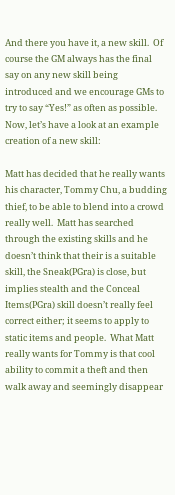And there you have it, a new skill.  Of course the GM always has the final say on any new skill being introduced and we encourage GMs to try to say “Yes!” as often as possible.  Now, let’s have a look at an example creation of a new skill:

Matt has decided that he really wants his character, Tommy Chu, a budding thief, to be able to blend into a crowd really well.  Matt has searched through the existing skills and he doesn’t think that their is a suitable skill, the Sneak(PGra) is close, but implies stealth and the Conceal Items(PGra) skill doesn’t really feel correct either; it seems to apply to static items and people.  What Matt really wants for Tommy is that cool ability to commit a theft and then walk away and seemingly disappear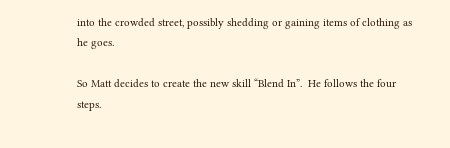into the crowded street, possibly shedding or gaining items of clothing as he goes.

So Matt decides to create the new skill “Blend In”.  He follows the four steps.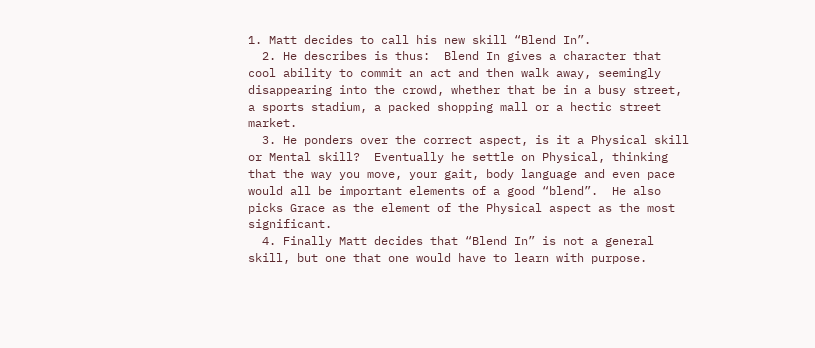1. Matt decides to call his new skill “Blend In”.
  2. He describes is thus:  Blend In gives a character that cool ability to commit an act and then walk away, seemingly disappearing into the crowd, whether that be in a busy street, a sports stadium, a packed shopping mall or a hectic street market.
  3. He ponders over the correct aspect, is it a Physical skill or Mental skill?  Eventually he settle on Physical, thinking that the way you move, your gait, body language and even pace would all be important elements of a good “blend”.  He also picks Grace as the element of the Physical aspect as the most significant.
  4. Finally Matt decides that “Blend In” is not a general skill, but one that one would have to learn with purpose.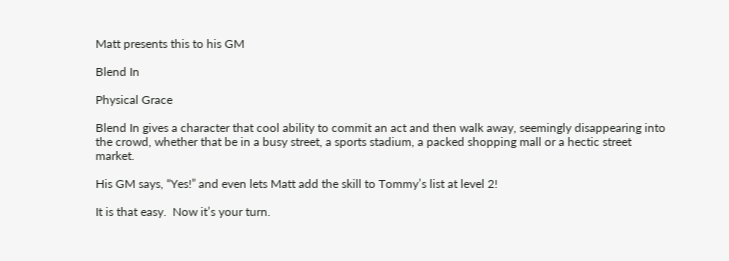Matt presents this to his GM

Blend In

Physical Grace

Blend In gives a character that cool ability to commit an act and then walk away, seemingly disappearing into the crowd, whether that be in a busy street, a sports stadium, a packed shopping mall or a hectic street market.

His GM says, “Yes!” and even lets Matt add the skill to Tommy’s list at level 2!

It is that easy.  Now it’s your turn.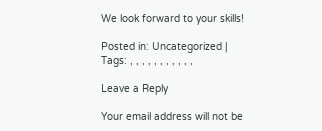We look forward to your skills!

Posted in: Uncategorized | Tags: , , , , , , , , , , ,

Leave a Reply

Your email address will not be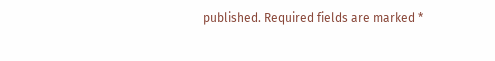published. Required fields are marked *